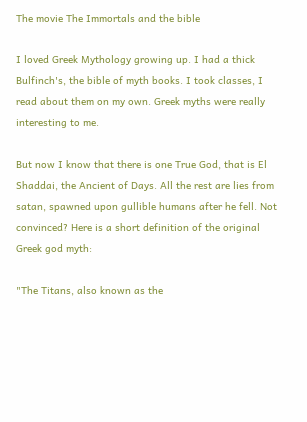The movie The Immortals and the bible

I loved Greek Mythology growing up. I had a thick Bulfinch's, the bible of myth books. I took classes, I read about them on my own. Greek myths were really interesting to me.

But now I know that there is one True God, that is El Shaddai, the Ancient of Days. All the rest are lies from satan, spawned upon gullible humans after he fell. Not convinced? Here is a short definition of the original Greek god myth:

"The Titans, also known as the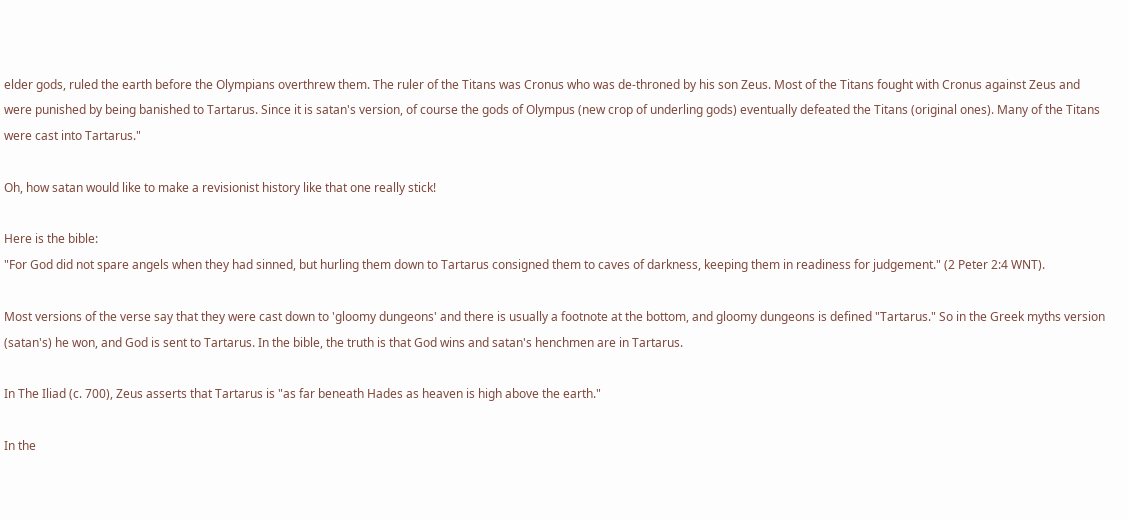elder gods, ruled the earth before the Olympians overthrew them. The ruler of the Titans was Cronus who was de-throned by his son Zeus. Most of the Titans fought with Cronus against Zeus and were punished by being banished to Tartarus. Since it is satan's version, of course the gods of Olympus (new crop of underling gods) eventually defeated the Titans (original ones). Many of the Titans were cast into Tartarus."

Oh, how satan would like to make a revisionist history like that one really stick!

Here is the bible:
"For God did not spare angels when they had sinned, but hurling them down to Tartarus consigned them to caves of darkness, keeping them in readiness for judgement." (2 Peter 2:4 WNT).

Most versions of the verse say that they were cast down to 'gloomy dungeons' and there is usually a footnote at the bottom, and gloomy dungeons is defined "Tartarus." So in the Greek myths version (satan's) he won, and God is sent to Tartarus. In the bible, the truth is that God wins and satan's henchmen are in Tartarus.

In The Iliad (c. 700), Zeus asserts that Tartarus is "as far beneath Hades as heaven is high above the earth."

In the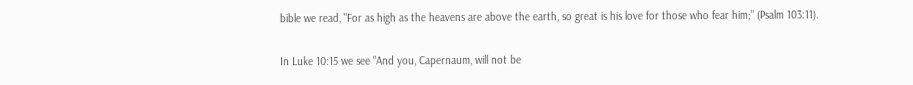bible we read, "For as high as the heavens are above the earth, so great is his love for those who fear him;" (Psalm 103:11).

In Luke 10:15 we see "And you, Capernaum, will not be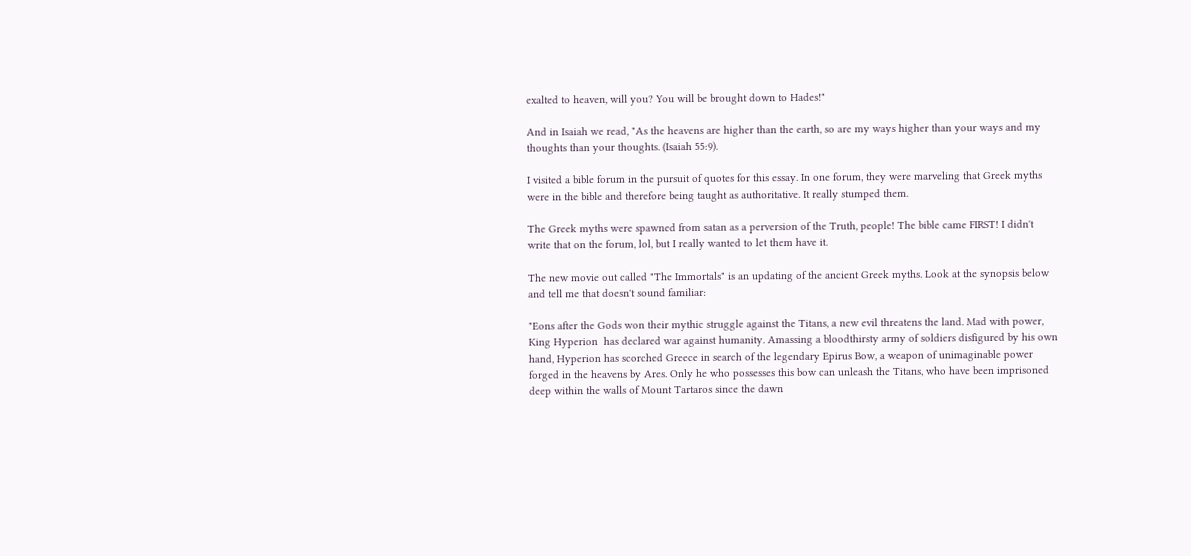exalted to heaven, will you? You will be brought down to Hades!"

And in Isaiah we read, "As the heavens are higher than the earth, so are my ways higher than your ways and my thoughts than your thoughts. (Isaiah 55:9).

I visited a bible forum in the pursuit of quotes for this essay. In one forum, they were marveling that Greek myths were in the bible and therefore being taught as authoritative. It really stumped them.

The Greek myths were spawned from satan as a perversion of the Truth, people! The bible came FIRST! I didn't write that on the forum, lol, but I really wanted to let them have it.

The new movie out called "The Immortals" is an updating of the ancient Greek myths. Look at the synopsis below and tell me that doesn't sound familiar:

"Eons after the Gods won their mythic struggle against the Titans, a new evil threatens the land. Mad with power, King Hyperion  has declared war against humanity. Amassing a bloodthirsty army of soldiers disfigured by his own hand, Hyperion has scorched Greece in search of the legendary Epirus Bow, a weapon of unimaginable power forged in the heavens by Ares. Only he who possesses this bow can unleash the Titans, who have been imprisoned deep within the walls of Mount Tartaros since the dawn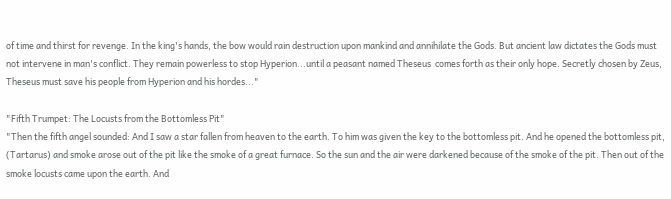of time and thirst for revenge. In the king's hands, the bow would rain destruction upon mankind and annihilate the Gods. But ancient law dictates the Gods must not intervene in man's conflict. They remain powerless to stop Hyperion...until a peasant named Theseus  comes forth as their only hope. Secretly chosen by Zeus, Theseus must save his people from Hyperion and his hordes..."

"Fifth Trumpet: The Locusts from the Bottomless Pit"
"Then the fifth angel sounded: And I saw a star fallen from heaven to the earth. To him was given the key to the bottomless pit. And he opened the bottomless pit, (Tartarus) and smoke arose out of the pit like the smoke of a great furnace. So the sun and the air were darkened because of the smoke of the pit. Then out of the smoke locusts came upon the earth. And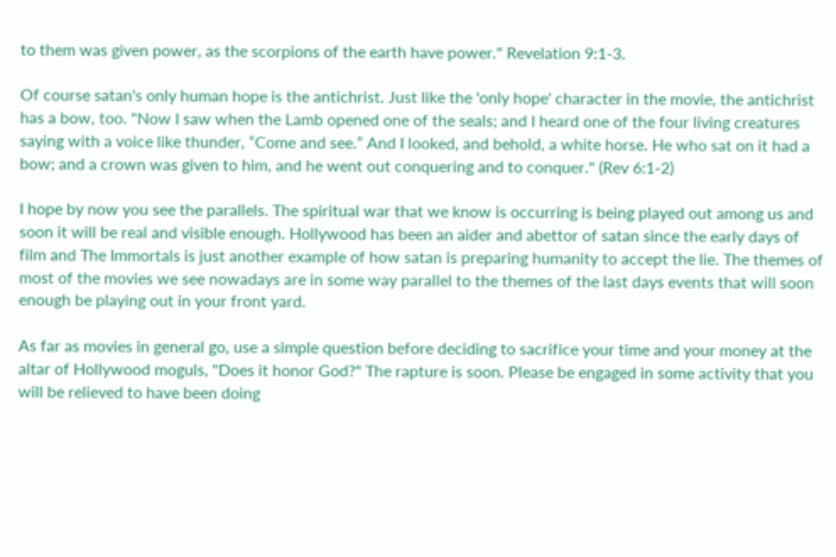to them was given power, as the scorpions of the earth have power." Revelation 9:1-3.

Of course satan's only human hope is the antichrist. Just like the 'only hope' character in the movie, the antichrist has a bow, too. "Now I saw when the Lamb opened one of the seals; and I heard one of the four living creatures saying with a voice like thunder, “Come and see.” And I looked, and behold, a white horse. He who sat on it had a bow; and a crown was given to him, and he went out conquering and to conquer." (Rev 6:1-2)

I hope by now you see the parallels. The spiritual war that we know is occurring is being played out among us and soon it will be real and visible enough. Hollywood has been an aider and abettor of satan since the early days of film and The Immortals is just another example of how satan is preparing humanity to accept the lie. The themes of most of the movies we see nowadays are in some way parallel to the themes of the last days events that will soon enough be playing out in your front yard.

As far as movies in general go, use a simple question before deciding to sacrifice your time and your money at the altar of Hollywood moguls, "Does it honor God?" The rapture is soon. Please be engaged in some activity that you will be relieved to have been doing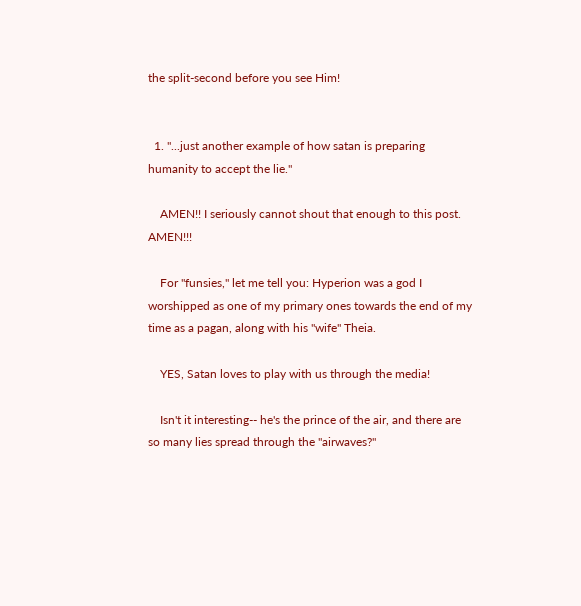the split-second before you see Him!


  1. "...just another example of how satan is preparing humanity to accept the lie."

    AMEN!! I seriously cannot shout that enough to this post. AMEN!!!

    For "funsies," let me tell you: Hyperion was a god I worshipped as one of my primary ones towards the end of my time as a pagan, along with his "wife" Theia.

    YES, Satan loves to play with us through the media!

    Isn't it interesting-- he's the prince of the air, and there are so many lies spread through the "airwaves?"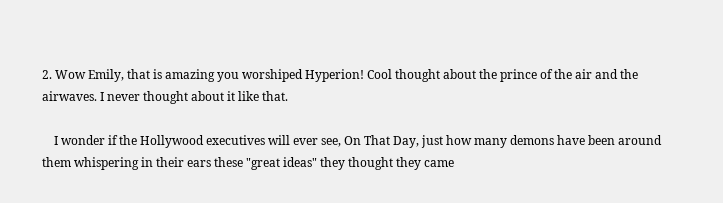2. Wow Emily, that is amazing you worshiped Hyperion! Cool thought about the prince of the air and the airwaves. I never thought about it like that.

    I wonder if the Hollywood executives will ever see, On That Day, just how many demons have been around them whispering in their ears these "great ideas" they thought they came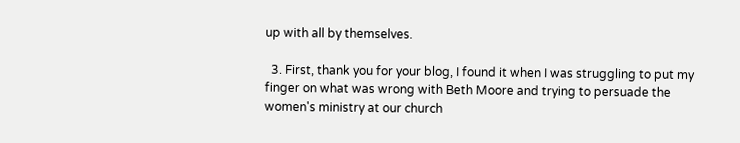up with all by themselves.

  3. First, thank you for your blog, I found it when I was struggling to put my finger on what was wrong with Beth Moore and trying to persuade the women's ministry at our church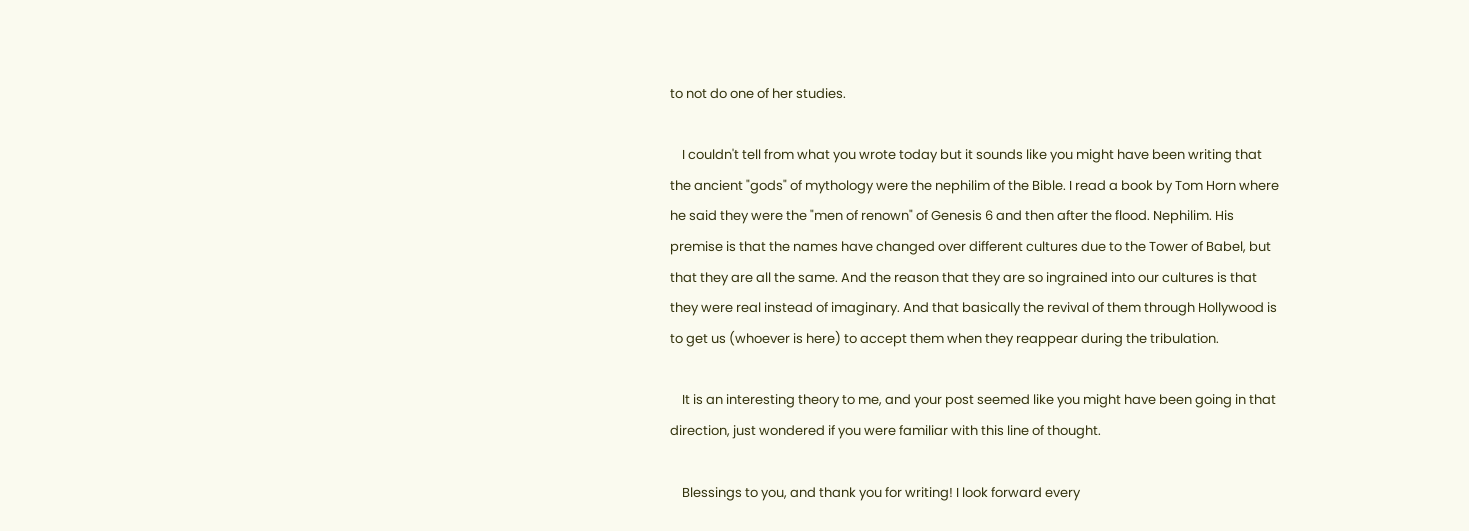to not do one of her studies.

    I couldn't tell from what you wrote today but it sounds like you might have been writing that the ancient "gods" of mythology were the nephilim of the Bible. I read a book by Tom Horn where he said they were the "men of renown" of Genesis 6 and then after the flood. Nephilim. His premise is that the names have changed over different cultures due to the Tower of Babel, but that they are all the same. And the reason that they are so ingrained into our cultures is that they were real instead of imaginary. And that basically the revival of them through Hollywood is to get us (whoever is here) to accept them when they reappear during the tribulation.

    It is an interesting theory to me, and your post seemed like you might have been going in that direction, just wondered if you were familiar with this line of thought.

    Blessings to you, and thank you for writing! I look forward every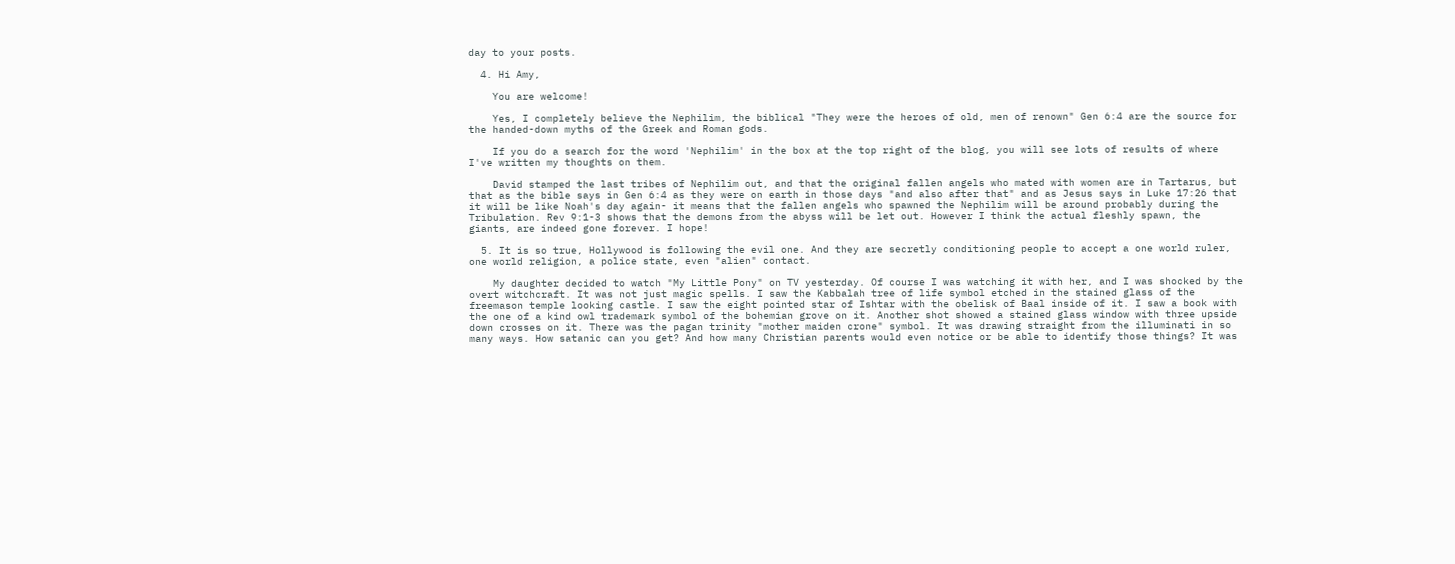day to your posts.

  4. Hi Amy,

    You are welcome!

    Yes, I completely believe the Nephilim, the biblical "They were the heroes of old, men of renown" Gen 6:4 are the source for the handed-down myths of the Greek and Roman gods.

    If you do a search for the word 'Nephilim' in the box at the top right of the blog, you will see lots of results of where I've written my thoughts on them.

    David stamped the last tribes of Nephilim out, and that the original fallen angels who mated with women are in Tartarus, but that as the bible says in Gen 6:4 as they were on earth in those days "and also after that" and as Jesus says in Luke 17:26 that it will be like Noah's day again- it means that the fallen angels who spawned the Nephilim will be around probably during the Tribulation. Rev 9:1-3 shows that the demons from the abyss will be let out. However I think the actual fleshly spawn, the giants, are indeed gone forever. I hope!

  5. It is so true, Hollywood is following the evil one. And they are secretly conditioning people to accept a one world ruler, one world religion, a police state, even "alien" contact.

    My daughter decided to watch "My Little Pony" on TV yesterday. Of course I was watching it with her, and I was shocked by the overt witchcraft. It was not just magic spells. I saw the Kabbalah tree of life symbol etched in the stained glass of the freemason temple looking castle. I saw the eight pointed star of Ishtar with the obelisk of Baal inside of it. I saw a book with the one of a kind owl trademark symbol of the bohemian grove on it. Another shot showed a stained glass window with three upside down crosses on it. There was the pagan trinity "mother maiden crone" symbol. It was drawing straight from the illuminati in so many ways. How satanic can you get? And how many Christian parents would even notice or be able to identify those things? It was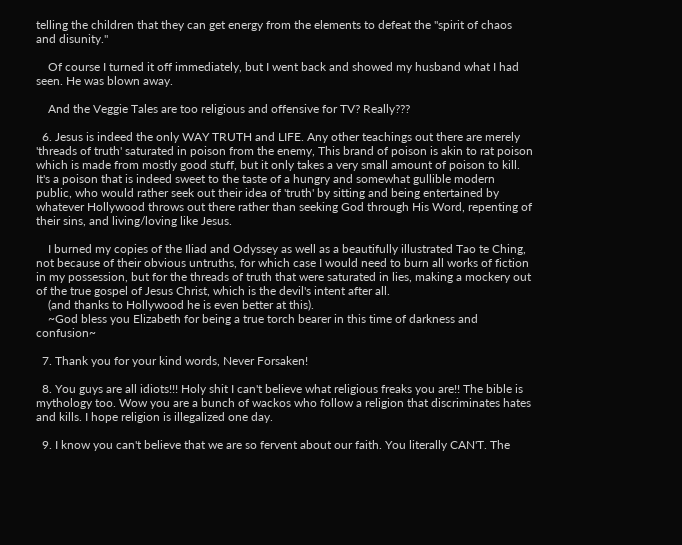telling the children that they can get energy from the elements to defeat the "spirit of chaos and disunity."

    Of course I turned it off immediately, but I went back and showed my husband what I had seen. He was blown away.

    And the Veggie Tales are too religious and offensive for TV? Really???

  6. Jesus is indeed the only WAY TRUTH and LIFE. Any other teachings out there are merely 'threads of truth' saturated in poison from the enemy, This brand of poison is akin to rat poison which is made from mostly good stuff, but it only takes a very small amount of poison to kill. It's a poison that is indeed sweet to the taste of a hungry and somewhat gullible modern public, who would rather seek out their idea of 'truth' by sitting and being entertained by whatever Hollywood throws out there rather than seeking God through His Word, repenting of their sins, and living/loving like Jesus.

    I burned my copies of the Iliad and Odyssey as well as a beautifully illustrated Tao te Ching, not because of their obvious untruths, for which case I would need to burn all works of fiction in my possession, but for the threads of truth that were saturated in lies, making a mockery out of the true gospel of Jesus Christ, which is the devil's intent after all.
    (and thanks to Hollywood he is even better at this).
    ~God bless you Elizabeth for being a true torch bearer in this time of darkness and confusion~

  7. Thank you for your kind words, Never Forsaken!

  8. You guys are all idiots!!! Holy shit I can't believe what religious freaks you are!! The bible is mythology too. Wow you are a bunch of wackos who follow a religion that discriminates hates and kills. I hope religion is illegalized one day.

  9. I know you can't believe that we are so fervent about our faith. You literally CAN'T. The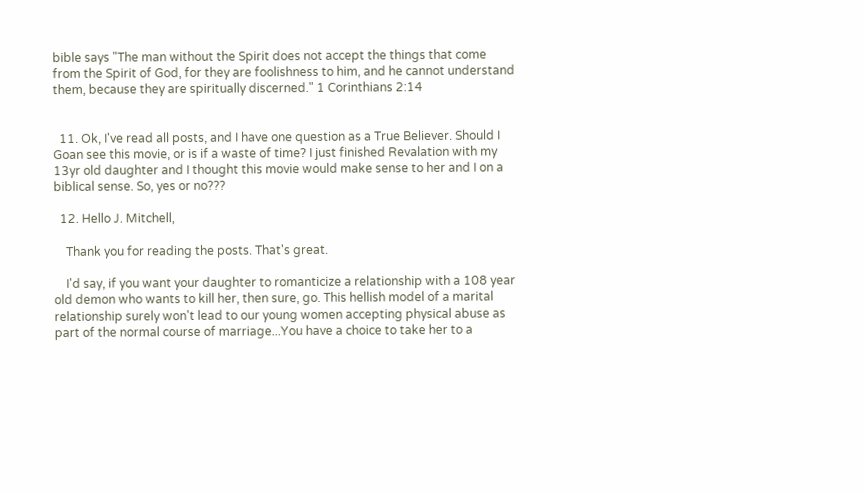bible says "The man without the Spirit does not accept the things that come from the Spirit of God, for they are foolishness to him, and he cannot understand them, because they are spiritually discerned." 1 Corinthians 2:14


  11. Ok, I've read all posts, and I have one question as a True Believer. Should I Goan see this movie, or is if a waste of time? I just finished Revalation with my 13yr old daughter and I thought this movie would make sense to her and I on a biblical sense. So, yes or no???

  12. Hello J. Mitchell,

    Thank you for reading the posts. That's great.

    I'd say, if you want your daughter to romanticize a relationship with a 108 year old demon who wants to kill her, then sure, go. This hellish model of a marital relationship surely won't lead to our young women accepting physical abuse as part of the normal course of marriage...You have a choice to take her to a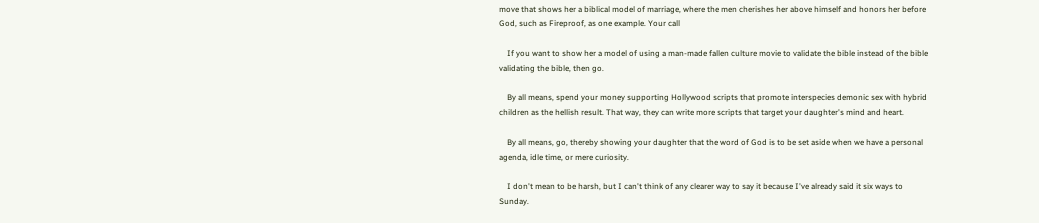move that shows her a biblical model of marriage, where the men cherishes her above himself and honors her before God, such as Fireproof, as one example. Your call

    If you want to show her a model of using a man-made fallen culture movie to validate the bible instead of the bible validating the bible, then go.

    By all means, spend your money supporting Hollywood scripts that promote interspecies demonic sex with hybrid children as the hellish result. That way, they can write more scripts that target your daughter's mind and heart.

    By all means, go, thereby showing your daughter that the word of God is to be set aside when we have a personal agenda, idle time, or mere curiosity.

    I don't mean to be harsh, but I can't think of any clearer way to say it because I've already said it six ways to Sunday.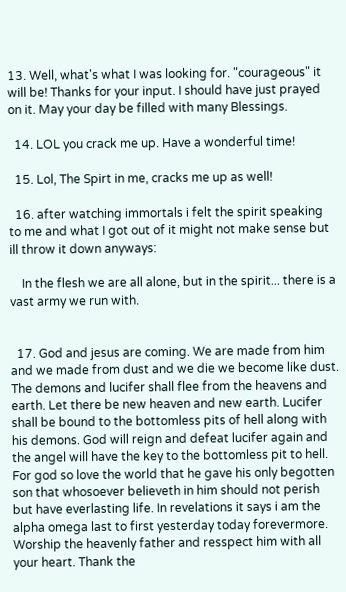13. Well, what's what I was looking for. "courageous" it will be! Thanks for your input. I should have just prayed on it. May your day be filled with many Blessings.

  14. LOL you crack me up. Have a wonderful time!

  15. Lol, The Spirt in me, cracks me up as well!

  16. after watching immortals i felt the spirit speaking to me and what I got out of it might not make sense but ill throw it down anyways:

    In the flesh we are all alone, but in the spirit... there is a vast army we run with.


  17. God and jesus are coming. We are made from him and we made from dust and we die we become like dust. The demons and lucifer shall flee from the heavens and earth. Let there be new heaven and new earth. Lucifer shall be bound to the bottomless pits of hell along with his demons. God will reign and defeat lucifer again and the angel will have the key to the bottomless pit to hell. For god so love the world that he gave his only begotten son that whosoever believeth in him should not perish but have everlasting life. In revelations it says i am the alpha omega last to first yesterday today forevermore. Worship the heavenly father and resspect him with all your heart. Thank the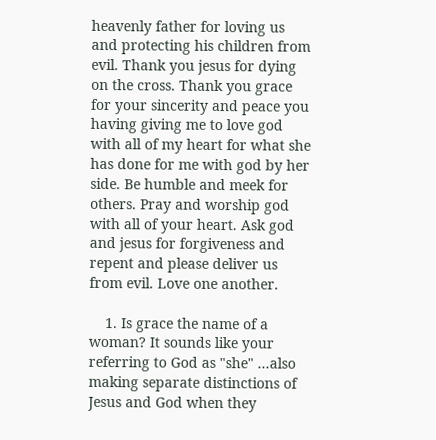heavenly father for loving us and protecting his children from evil. Thank you jesus for dying on the cross. Thank you grace for your sincerity and peace you having giving me to love god with all of my heart for what she has done for me with god by her side. Be humble and meek for others. Pray and worship god with all of your heart. Ask god and jesus for forgiveness and repent and please deliver us from evil. Love one another.

    1. Is grace the name of a woman? It sounds like your referring to God as "she" ...also making separate distinctions of Jesus and God when they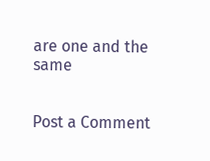are one and the same


Post a Comment